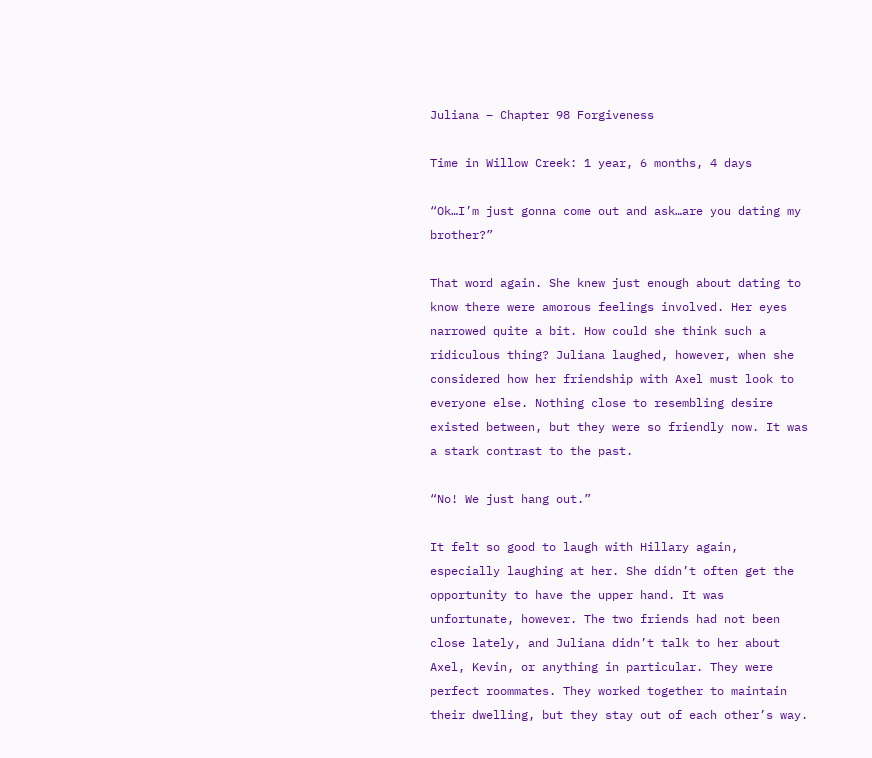Juliana – Chapter 98 Forgiveness

Time in Willow Creek: 1 year, 6 months, 4 days

“Ok…I’m just gonna come out and ask…are you dating my brother?”

That word again. She knew just enough about dating to know there were amorous feelings involved. Her eyes narrowed quite a bit. How could she think such a ridiculous thing? Juliana laughed, however, when she considered how her friendship with Axel must look to everyone else. Nothing close to resembling desire existed between, but they were so friendly now. It was a stark contrast to the past.

“No! We just hang out.”

It felt so good to laugh with Hillary again, especially laughing at her. She didn’t often get the opportunity to have the upper hand. It was unfortunate, however. The two friends had not been close lately, and Juliana didn’t talk to her about Axel, Kevin, or anything in particular. They were perfect roommates. They worked together to maintain their dwelling, but they stay out of each other’s way.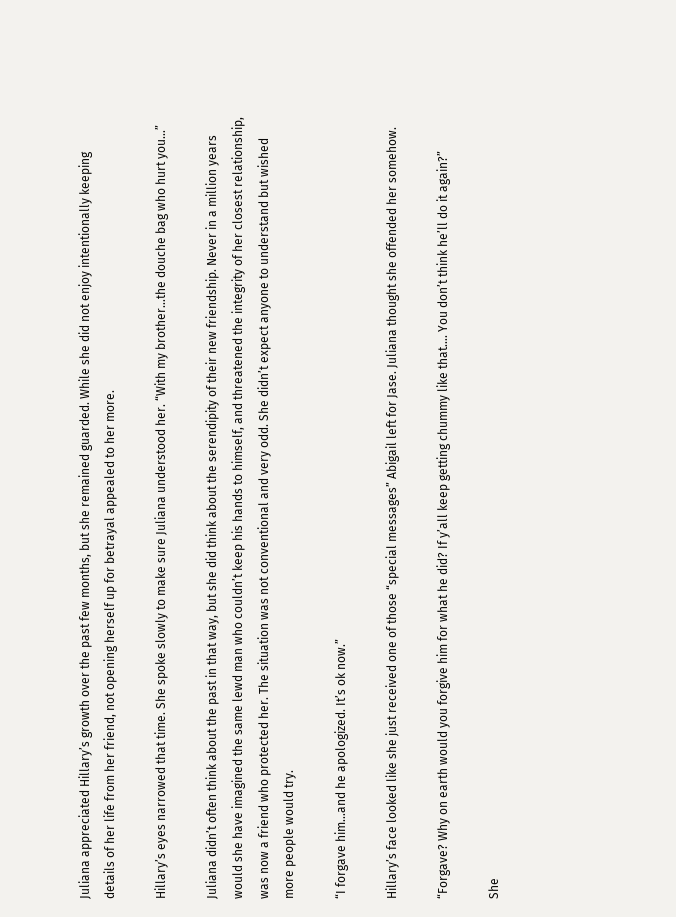Juliana appreciated Hillary’s growth over the past few months, but she remained guarded. While she did not enjoy intentionally keeping details of her life from her friend, not opening herself up for betrayal appealed to her more.

Hillary’s eyes narrowed that time. She spoke slowly to make sure Juliana understood her. “With my brother…the douche bag who hurt you…”

Juliana didn’t often think about the past in that way, but she did think about the serendipity of their new friendship. Never in a million years would she have imagined the same lewd man who couldn’t keep his hands to himself, and threatened the integrity of her closest relationship, was now a friend who protected her. The situation was not conventional and very odd. She didn’t expect anyone to understand but wished more people would try.

“I forgave him…and he apologized. It’s ok now.”

Hillary’s face looked like she just received one of those “special messages” Abigail left for Jase. Juliana thought she offended her somehow.

“Forgave? Why on earth would you forgive him for what he did? If y’all keep getting chummy like that…. You don’t think he’ll do it again?”

She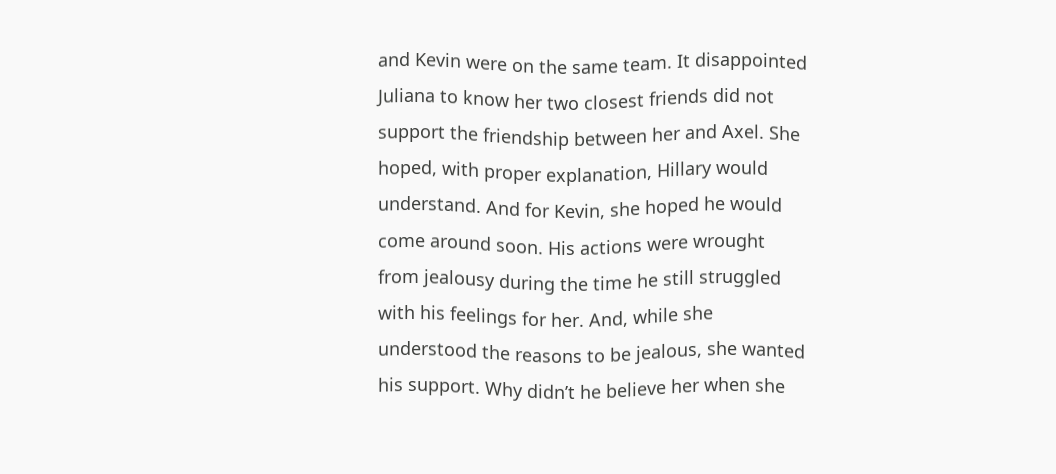and Kevin were on the same team. It disappointed Juliana to know her two closest friends did not support the friendship between her and Axel. She hoped, with proper explanation, Hillary would understand. And for Kevin, she hoped he would come around soon. His actions were wrought from jealousy during the time he still struggled with his feelings for her. And, while she understood the reasons to be jealous, she wanted his support. Why didn’t he believe her when she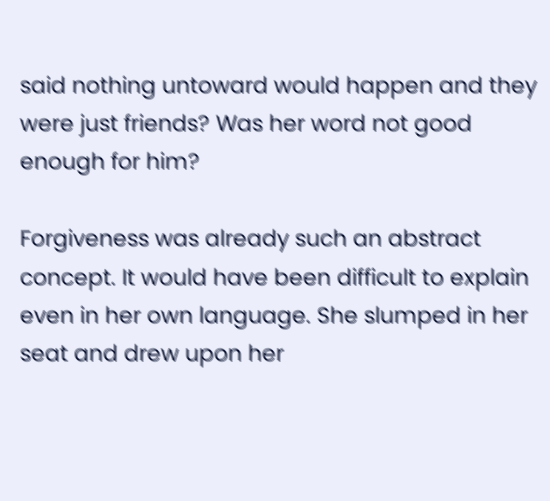said nothing untoward would happen and they were just friends? Was her word not good enough for him?

Forgiveness was already such an abstract concept. It would have been difficult to explain even in her own language. She slumped in her seat and drew upon her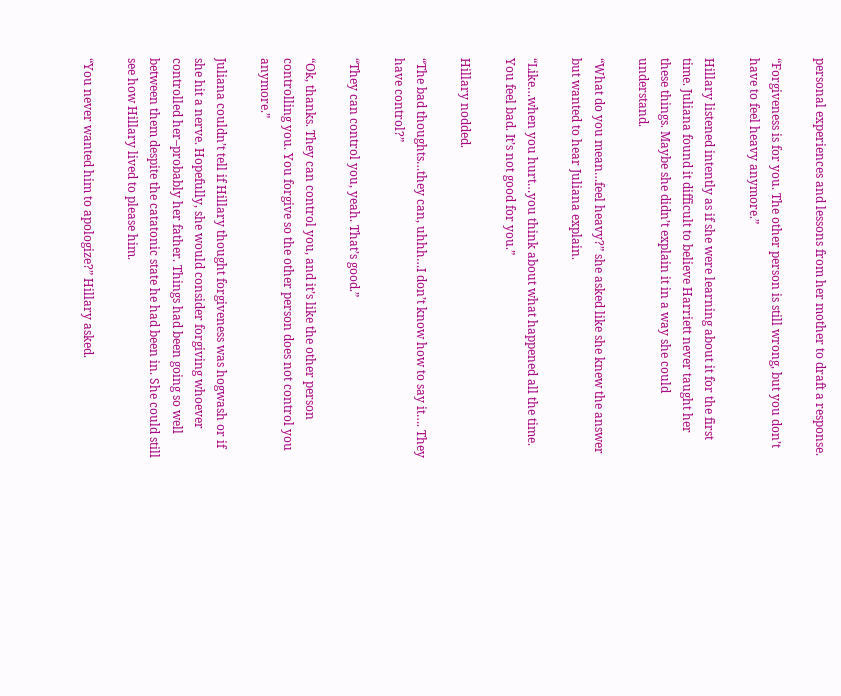personal experiences and lessons from her mother to draft a response.

“Forgiveness is for you. The other person is still wrong, but you don’t have to feel heavy anymore.”

Hillary listened intently as if she were learning about it for the first time. Juliana found it difficult to believe Harriett never taught her these things. Maybe she didn’t explain it in a way she could understand.

“What do you mean…feel heavy?” she asked like she knew the answer but wanted to hear Juliana explain.

“Like…when you hurt…you think about what happened all the time. You feel bad. It’s not good for you.”

Hillary nodded.

“The bad thoughts…they can, uhhh…I don’t know how to say it…. They have control?”

“They can control you, yeah. That’s good.”

“Ok, thanks. They can control you, and it’s like the other person controlling you. You forgive so the other person does not control you anymore.”

Juliana couldn’t tell if Hillary thought forgiveness was hogwash or if she hit a nerve. Hopefully, she would consider forgiving whoever controlled her–probably her father. Things had been going so well between them despite the catatonic state he had been in. She could still see how Hillary lived to please him.

“You never wanted him to apologize?” Hillary asked.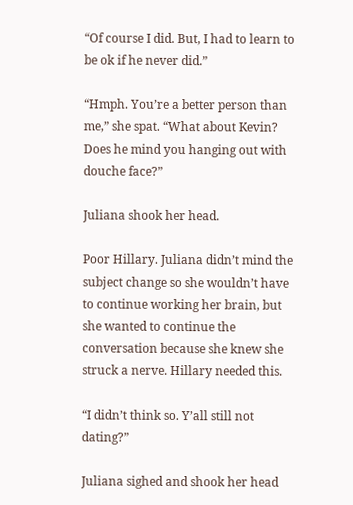“Of course I did. But, I had to learn to be ok if he never did.”

“Hmph. You’re a better person than me,” she spat. “What about Kevin? Does he mind you hanging out with douche face?”

Juliana shook her head.

Poor Hillary. Juliana didn’t mind the subject change so she wouldn’t have to continue working her brain, but she wanted to continue the conversation because she knew she struck a nerve. Hillary needed this.

“I didn’t think so. Y’all still not dating?”

Juliana sighed and shook her head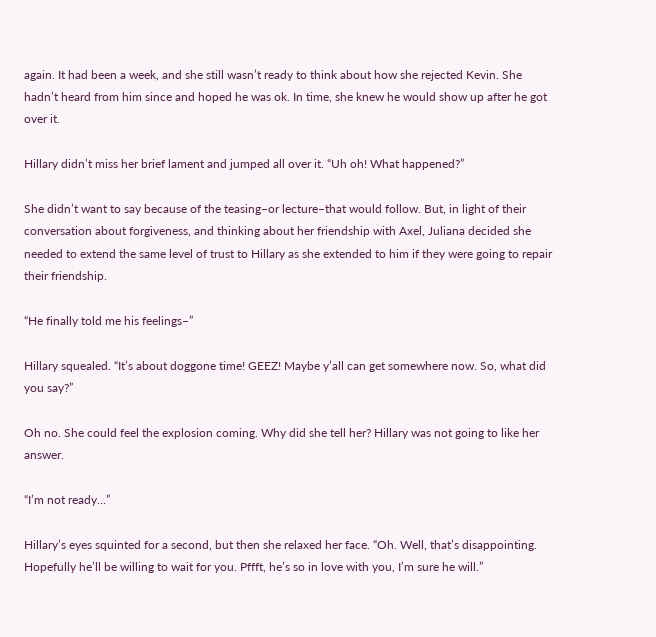again. It had been a week, and she still wasn’t ready to think about how she rejected Kevin. She hadn’t heard from him since and hoped he was ok. In time, she knew he would show up after he got over it.

Hillary didn’t miss her brief lament and jumped all over it. “Uh oh! What happened?”

She didn’t want to say because of the teasing–or lecture–that would follow. But, in light of their conversation about forgiveness, and thinking about her friendship with Axel, Juliana decided she needed to extend the same level of trust to Hillary as she extended to him if they were going to repair their friendship.

“He finally told me his feelings–”

Hillary squealed. “It’s about doggone time! GEEZ! Maybe y’all can get somewhere now. So, what did you say?”

Oh no. She could feel the explosion coming. Why did she tell her? Hillary was not going to like her answer.

“I’m not ready…”

Hillary’s eyes squinted for a second, but then she relaxed her face. “Oh. Well, that’s disappointing. Hopefully he’ll be willing to wait for you. Pffft, he’s so in love with you, I’m sure he will.”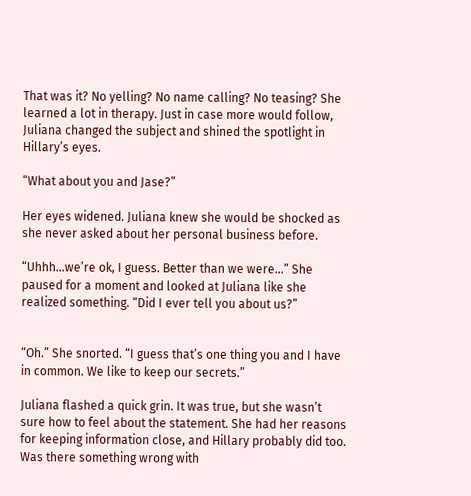That was it? No yelling? No name calling? No teasing? She learned a lot in therapy. Just in case more would follow, Juliana changed the subject and shined the spotlight in Hillary’s eyes.

“What about you and Jase?”

Her eyes widened. Juliana knew she would be shocked as she never asked about her personal business before.

“Uhhh…we’re ok, I guess. Better than we were…” She paused for a moment and looked at Juliana like she realized something. “Did I ever tell you about us?”


“Oh.” She snorted. “I guess that’s one thing you and I have in common. We like to keep our secrets.”

Juliana flashed a quick grin. It was true, but she wasn’t sure how to feel about the statement. She had her reasons for keeping information close, and Hillary probably did too. Was there something wrong with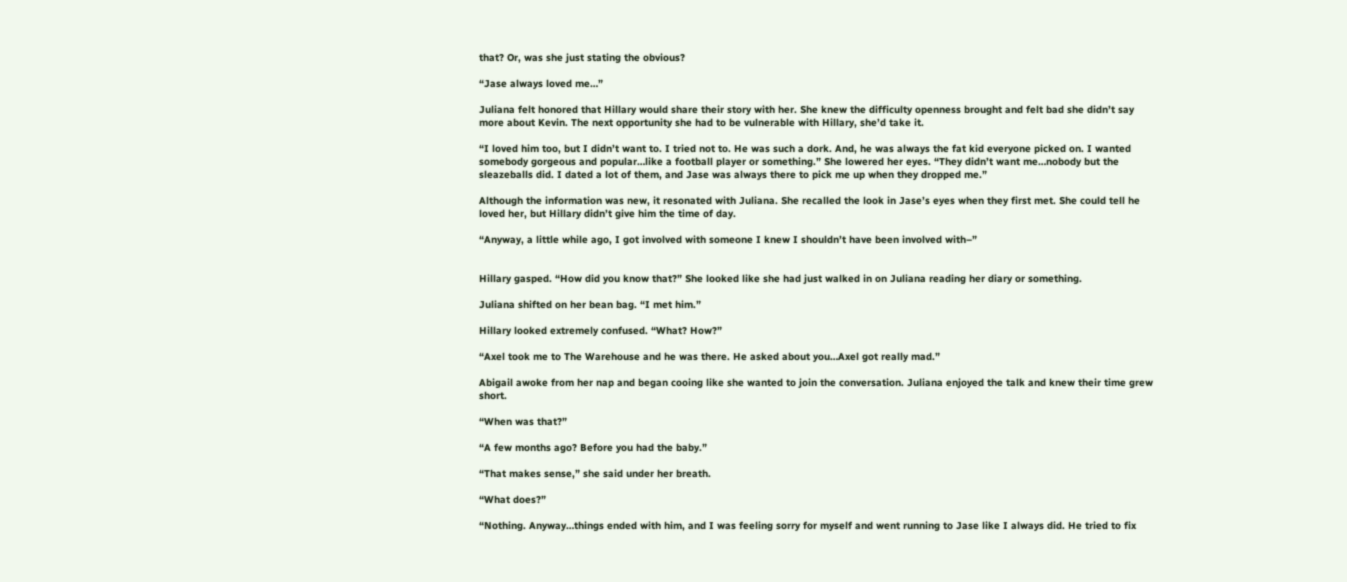that? Or, was she just stating the obvious?

“Jase always loved me…”

Juliana felt honored that Hillary would share their story with her. She knew the difficulty openness brought and felt bad she didn’t say more about Kevin. The next opportunity she had to be vulnerable with Hillary, she’d take it.

“I loved him too, but I didn’t want to. I tried not to. He was such a dork. And, he was always the fat kid everyone picked on. I wanted somebody gorgeous and popular…like a football player or something.” She lowered her eyes. “They didn’t want me…nobody but the sleazeballs did. I dated a lot of them, and Jase was always there to pick me up when they dropped me.”

Although the information was new, it resonated with Juliana. She recalled the look in Jase’s eyes when they first met. She could tell he loved her, but Hillary didn’t give him the time of day.

“Anyway, a little while ago, I got involved with someone I knew I shouldn’t have been involved with–”


Hillary gasped. “How did you know that?” She looked like she had just walked in on Juliana reading her diary or something.

Juliana shifted on her bean bag. “I met him.”

Hillary looked extremely confused. “What? How?”

“Axel took me to The Warehouse and he was there. He asked about you…Axel got really mad.”

Abigail awoke from her nap and began cooing like she wanted to join the conversation. Juliana enjoyed the talk and knew their time grew short.

“When was that?”

“A few months ago? Before you had the baby.”

“That makes sense,” she said under her breath.

“What does?”

“Nothing. Anyway…things ended with him, and I was feeling sorry for myself and went running to Jase like I always did. He tried to fix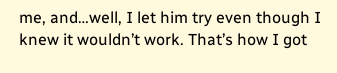me, and…well, I let him try even though I knew it wouldn’t work. That’s how I got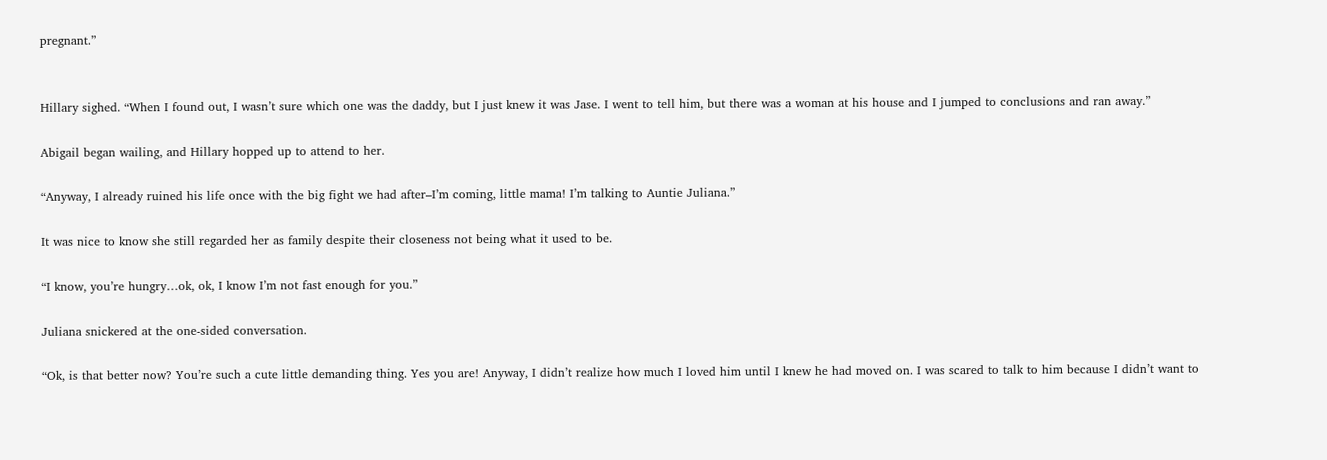pregnant.”


Hillary sighed. “When I found out, I wasn’t sure which one was the daddy, but I just knew it was Jase. I went to tell him, but there was a woman at his house and I jumped to conclusions and ran away.”

Abigail began wailing, and Hillary hopped up to attend to her.

“Anyway, I already ruined his life once with the big fight we had after–I’m coming, little mama! I’m talking to Auntie Juliana.”

It was nice to know she still regarded her as family despite their closeness not being what it used to be.

“I know, you’re hungry…ok, ok, I know I’m not fast enough for you.”

Juliana snickered at the one-sided conversation.

“Ok, is that better now? You’re such a cute little demanding thing. Yes you are! Anyway, I didn’t realize how much I loved him until I knew he had moved on. I was scared to talk to him because I didn’t want to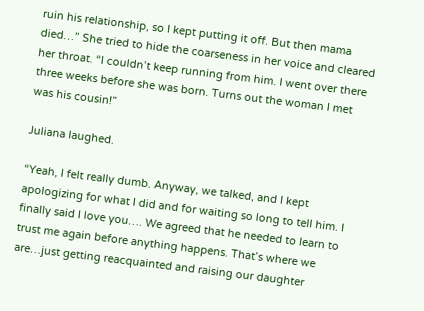ruin his relationship, so I kept putting it off. But then mama died…” She tried to hide the coarseness in her voice and cleared her throat. “I couldn’t keep running from him. I went over there three weeks before she was born. Turns out the woman I met was his cousin!”

Juliana laughed.

“Yeah, I felt really dumb. Anyway, we talked, and I kept apologizing for what I did and for waiting so long to tell him. I finally said I love you…. We agreed that he needed to learn to trust me again before anything happens. That’s where we are…just getting reacquainted and raising our daughter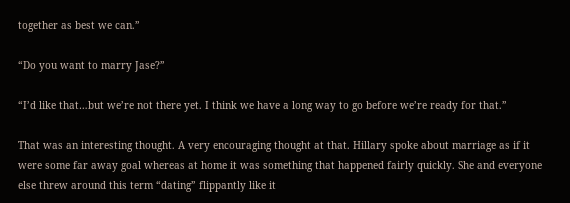together as best we can.”

“Do you want to marry Jase?”

“I’d like that…but we’re not there yet. I think we have a long way to go before we’re ready for that.”

That was an interesting thought. A very encouraging thought at that. Hillary spoke about marriage as if it were some far away goal whereas at home it was something that happened fairly quickly. She and everyone else threw around this term “dating” flippantly like it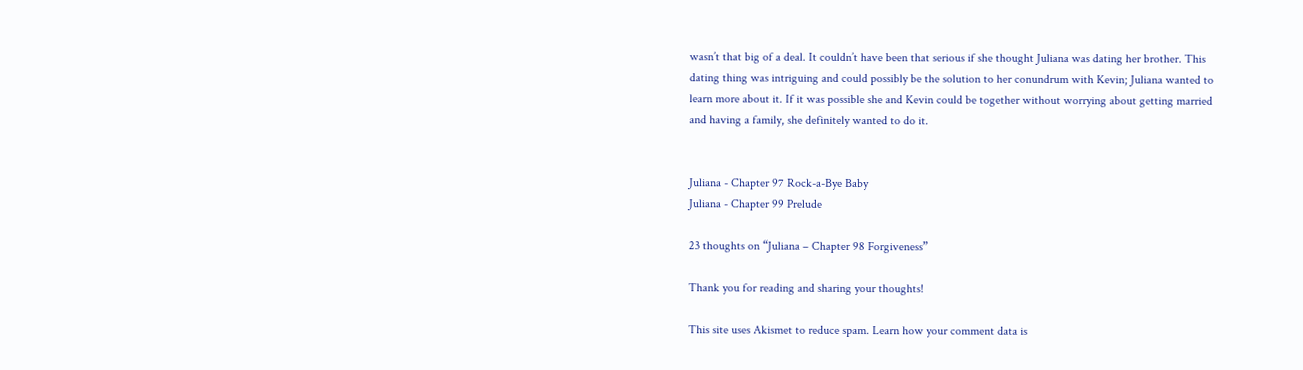wasn’t that big of a deal. It couldn’t have been that serious if she thought Juliana was dating her brother. This dating thing was intriguing and could possibly be the solution to her conundrum with Kevin; Juliana wanted to learn more about it. If it was possible she and Kevin could be together without worrying about getting married and having a family, she definitely wanted to do it.


Juliana - Chapter 97 Rock-a-Bye Baby
Juliana - Chapter 99 Prelude

23 thoughts on “Juliana – Chapter 98 Forgiveness”

Thank you for reading and sharing your thoughts!

This site uses Akismet to reduce spam. Learn how your comment data is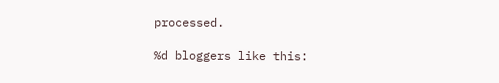processed.

%d bloggers like this: